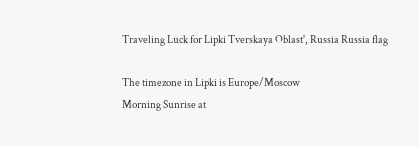Traveling Luck for Lipki Tverskaya Oblast', Russia Russia flag

The timezone in Lipki is Europe/Moscow
Morning Sunrise at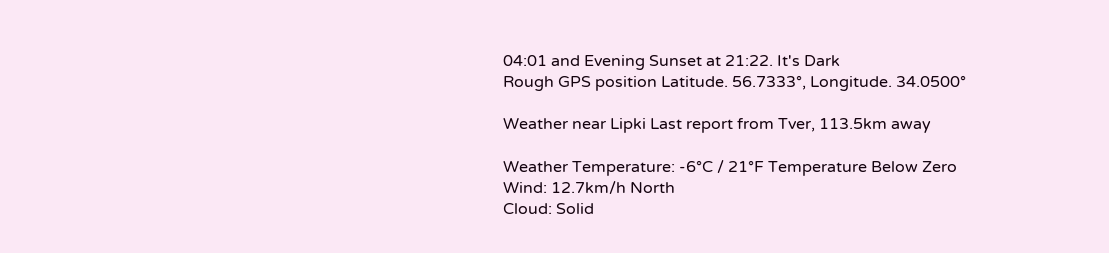04:01 and Evening Sunset at 21:22. It's Dark
Rough GPS position Latitude. 56.7333°, Longitude. 34.0500°

Weather near Lipki Last report from Tver, 113.5km away

Weather Temperature: -6°C / 21°F Temperature Below Zero
Wind: 12.7km/h North
Cloud: Solid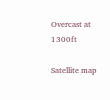Overcast at 1300ft

Satellite map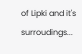of Lipki and it's surroudings...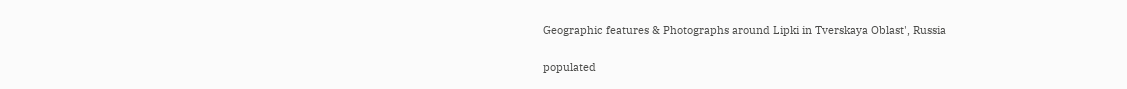Geographic features & Photographs around Lipki in Tverskaya Oblast', Russia

populated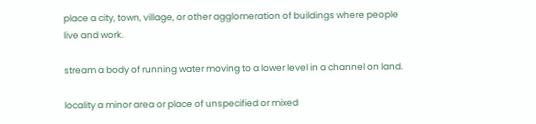place a city, town, village, or other agglomeration of buildings where people live and work.

stream a body of running water moving to a lower level in a channel on land.

locality a minor area or place of unspecified or mixed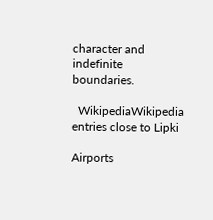character and indefinite boundaries.

  WikipediaWikipedia entries close to Lipki

Airports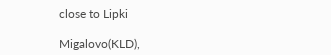close to Lipki

Migalovo(KLD),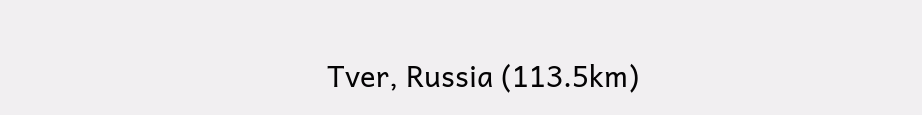Tver, Russia (113.5km)